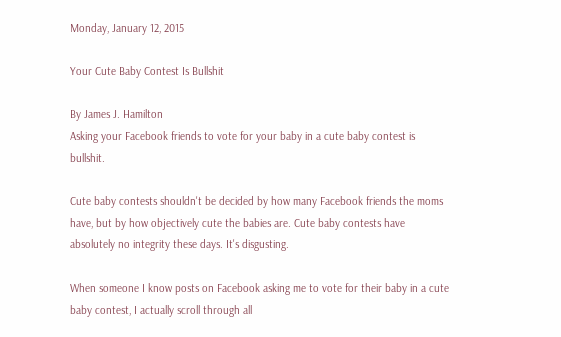Monday, January 12, 2015

Your Cute Baby Contest Is Bullshit

By James J. Hamilton
Asking your Facebook friends to vote for your baby in a cute baby contest is bullshit.

Cute baby contests shouldn't be decided by how many Facebook friends the moms have, but by how objectively cute the babies are. Cute baby contests have absolutely no integrity these days. It's disgusting.

When someone I know posts on Facebook asking me to vote for their baby in a cute baby contest, I actually scroll through all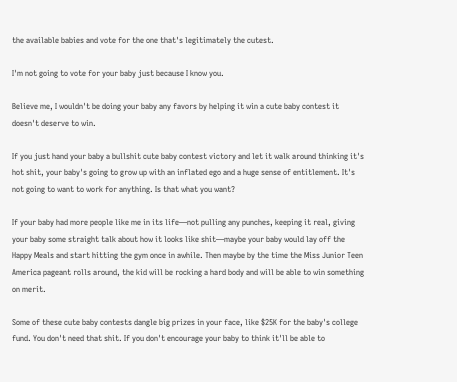the available babies and vote for the one that's legitimately the cutest.

I'm not going to vote for your baby just because I know you.

Believe me, I wouldn't be doing your baby any favors by helping it win a cute baby contest it doesn't deserve to win.

If you just hand your baby a bullshit cute baby contest victory and let it walk around thinking it's hot shit, your baby's going to grow up with an inflated ego and a huge sense of entitlement. It's not going to want to work for anything. Is that what you want?

If your baby had more people like me in its life—not pulling any punches, keeping it real, giving your baby some straight talk about how it looks like shit—maybe your baby would lay off the Happy Meals and start hitting the gym once in awhile. Then maybe by the time the Miss Junior Teen America pageant rolls around, the kid will be rocking a hard body and will be able to win something on merit.

Some of these cute baby contests dangle big prizes in your face, like $25K for the baby's college fund. You don't need that shit. If you don't encourage your baby to think it'll be able to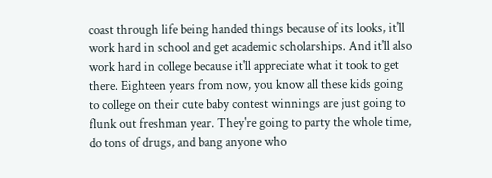coast through life being handed things because of its looks, it'll work hard in school and get academic scholarships. And it'll also work hard in college because it'll appreciate what it took to get there. Eighteen years from now, you know all these kids going to college on their cute baby contest winnings are just going to flunk out freshman year. They're going to party the whole time, do tons of drugs, and bang anyone who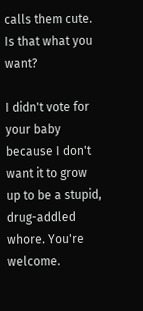calls them cute. Is that what you want?

I didn't vote for your baby because I don't want it to grow up to be a stupid, drug-addled whore. You're welcome.